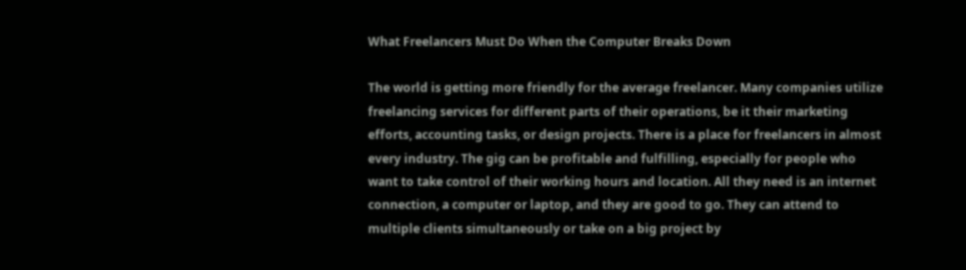What Freelancers Must Do When the Computer Breaks Down

The world is getting more friendly for the average freelancer. Many companies utilize freelancing services for different parts of their operations, be it their marketing efforts, accounting tasks, or design projects. There is a place for freelancers in almost every industry. The gig can be profitable and fulfilling, especially for people who want to take control of their working hours and location. All they need is an internet connection, a computer or laptop, and they are good to go. They can attend to multiple clients simultaneously or take on a big project by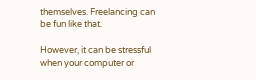themselves. Freelancing can be fun like that.

However, it can be stressful when your computer or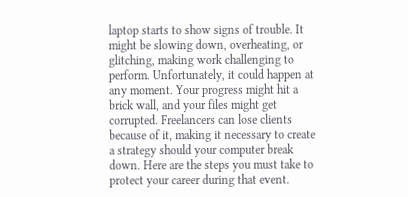laptop starts to show signs of trouble. It might be slowing down, overheating, or glitching, making work challenging to perform. Unfortunately, it could happen at any moment. Your progress might hit a brick wall, and your files might get corrupted. Freelancers can lose clients because of it, making it necessary to create a strategy should your computer break down. Here are the steps you must take to protect your career during that event.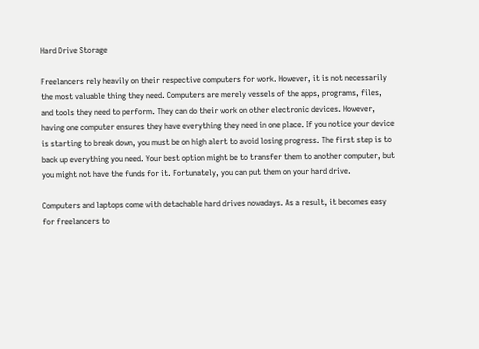Hard Drive Storage

Freelancers rely heavily on their respective computers for work. However, it is not necessarily the most valuable thing they need. Computers are merely vessels of the apps, programs, files, and tools they need to perform. They can do their work on other electronic devices. However, having one computer ensures they have everything they need in one place. If you notice your device is starting to break down, you must be on high alert to avoid losing progress. The first step is to back up everything you need. Your best option might be to transfer them to another computer, but you might not have the funds for it. Fortunately, you can put them on your hard drive.

Computers and laptops come with detachable hard drives nowadays. As a result, it becomes easy for freelancers to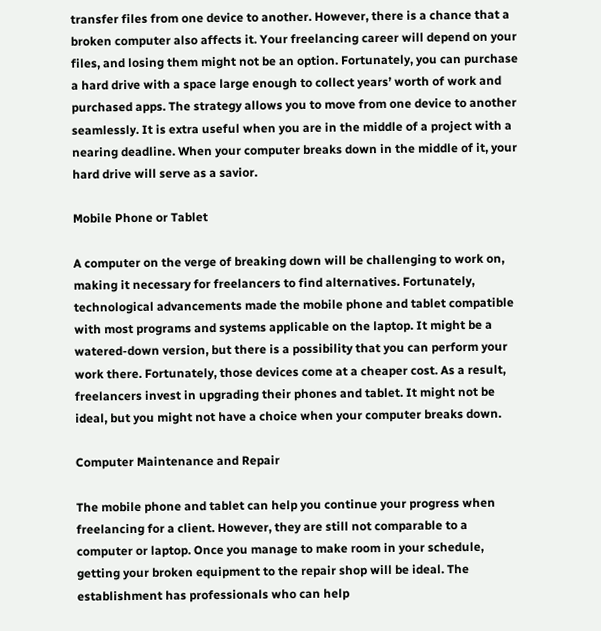transfer files from one device to another. However, there is a chance that a broken computer also affects it. Your freelancing career will depend on your files, and losing them might not be an option. Fortunately, you can purchase a hard drive with a space large enough to collect years’ worth of work and purchased apps. The strategy allows you to move from one device to another seamlessly. It is extra useful when you are in the middle of a project with a nearing deadline. When your computer breaks down in the middle of it, your hard drive will serve as a savior.

Mobile Phone or Tablet

A computer on the verge of breaking down will be challenging to work on, making it necessary for freelancers to find alternatives. Fortunately, technological advancements made the mobile phone and tablet compatible with most programs and systems applicable on the laptop. It might be a watered-down version, but there is a possibility that you can perform your work there. Fortunately, those devices come at a cheaper cost. As a result, freelancers invest in upgrading their phones and tablet. It might not be ideal, but you might not have a choice when your computer breaks down.

Computer Maintenance and Repair

The mobile phone and tablet can help you continue your progress when freelancing for a client. However, they are still not comparable to a computer or laptop. Once you manage to make room in your schedule, getting your broken equipment to the repair shop will be ideal. The establishment has professionals who can help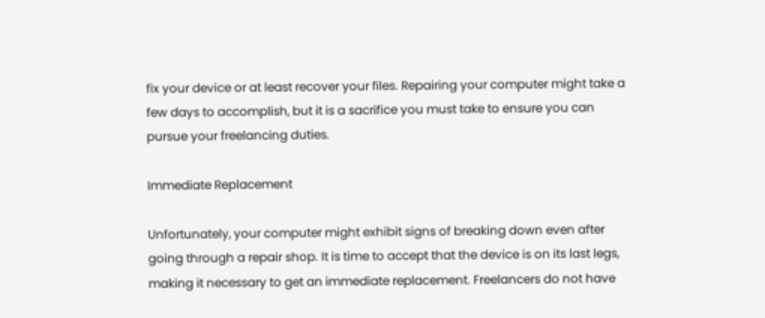fix your device or at least recover your files. Repairing your computer might take a few days to accomplish, but it is a sacrifice you must take to ensure you can pursue your freelancing duties.

Immediate Replacement

Unfortunately, your computer might exhibit signs of breaking down even after going through a repair shop. It is time to accept that the device is on its last legs, making it necessary to get an immediate replacement. Freelancers do not have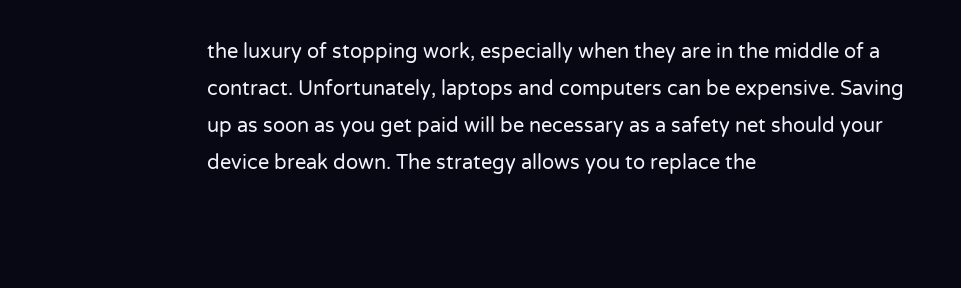the luxury of stopping work, especially when they are in the middle of a contract. Unfortunately, laptops and computers can be expensive. Saving up as soon as you get paid will be necessary as a safety net should your device break down. The strategy allows you to replace the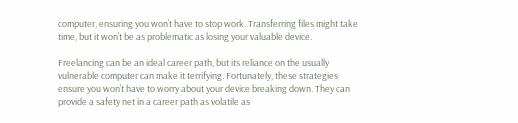computer, ensuring you won’t have to stop work. Transferring files might take time, but it won’t be as problematic as losing your valuable device.

Freelancing can be an ideal career path, but its reliance on the usually vulnerable computer can make it terrifying. Fortunately, these strategies ensure you won’t have to worry about your device breaking down. They can provide a safety net in a career path as volatile as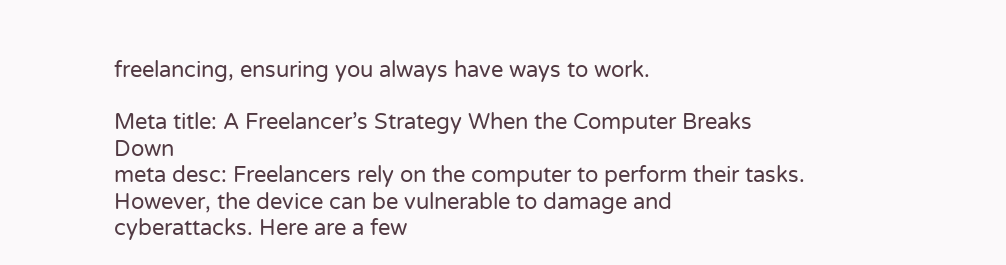freelancing, ensuring you always have ways to work.

Meta title: A Freelancer’s Strategy When the Computer Breaks Down
meta desc: Freelancers rely on the computer to perform their tasks. However, the device can be vulnerable to damage and cyberattacks. Here are a few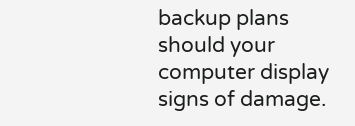backup plans should your computer display signs of damage.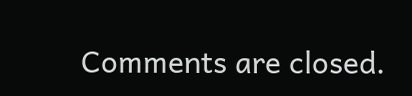Comments are closed.